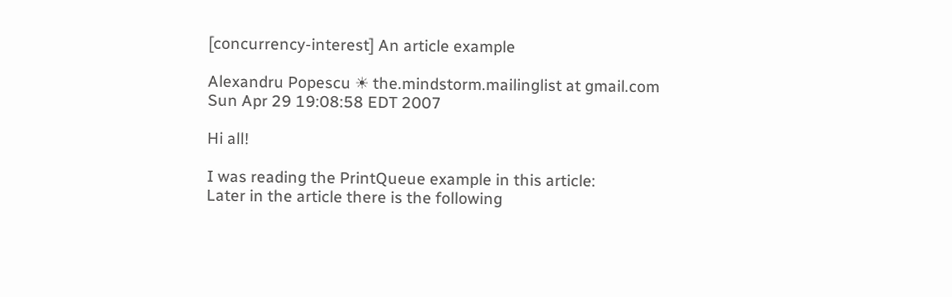[concurrency-interest] An article example

Alexandru Popescu ☀ the.mindstorm.mailinglist at gmail.com
Sun Apr 29 19:08:58 EDT 2007

Hi all!

I was reading the PrintQueue example in this article:
Later in the article there is the following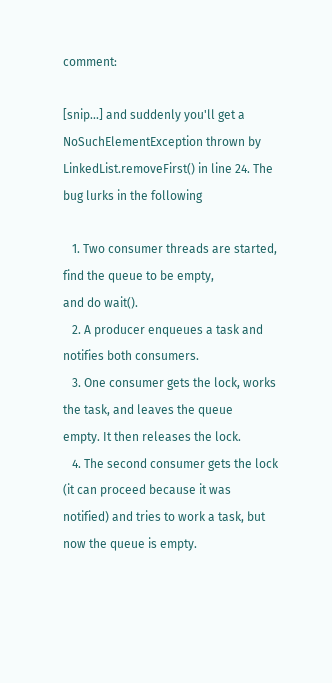comment:

[snip...] and suddenly you'll get a NoSuchElementException thrown by
LinkedList.removeFirst() in line 24. The bug lurks in the following

   1. Two consumer threads are started, find the queue to be empty,
and do wait().
   2. A producer enqueues a task and notifies both consumers.
   3. One consumer gets the lock, works the task, and leaves the queue
empty. It then releases the lock.
   4. The second consumer gets the lock (it can proceed because it was
notified) and tries to work a task, but now the queue is empty.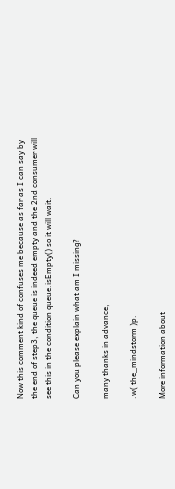Now this comment kind of confuses me because as far as I can say by
the end of step3, the queue is indeed empty and the 2nd consumer will
see this in the condition queue.isEmpty() so it will wait.

Can you please explain what am I missing?

many thanks in advance,

.w( the_mindstorm )p.

More information about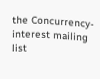the Concurrency-interest mailing list